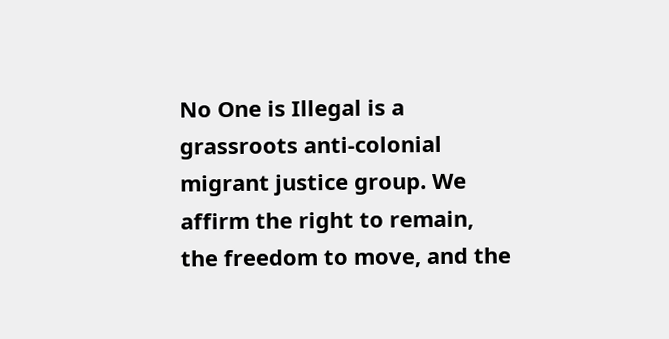No One is Illegal is a grassroots anti-colonial migrant justice group. We affirm the right to remain, the freedom to move, and the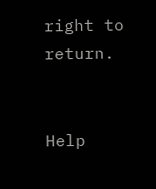right to return.


Help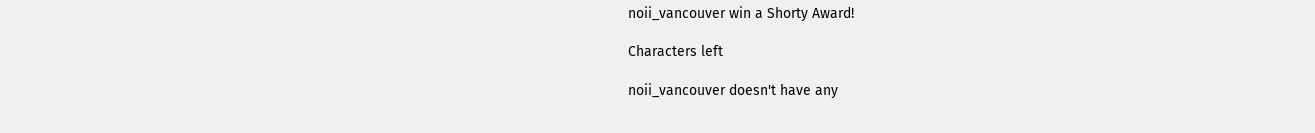noii_vancouver win a Shorty Award!

Characters left

noii_vancouver doesn't have any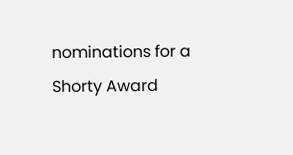nominations for a Shorty Award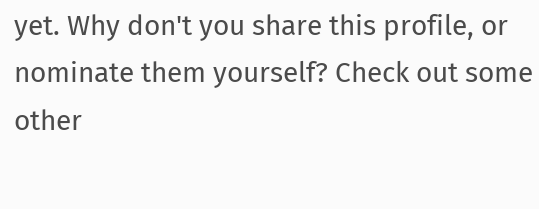yet. Why don't you share this profile, or nominate them yourself? Check out some other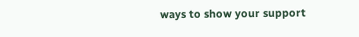ways to show your support